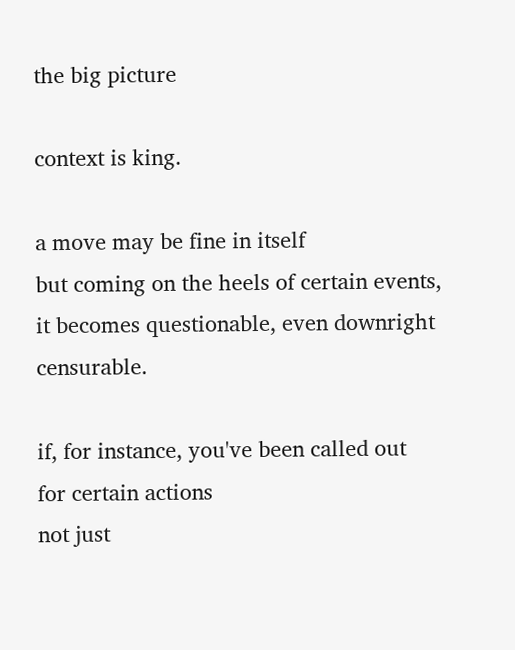the big picture

context is king.

a move may be fine in itself
but coming on the heels of certain events,
it becomes questionable, even downright censurable.

if, for instance, you've been called out
for certain actions
not just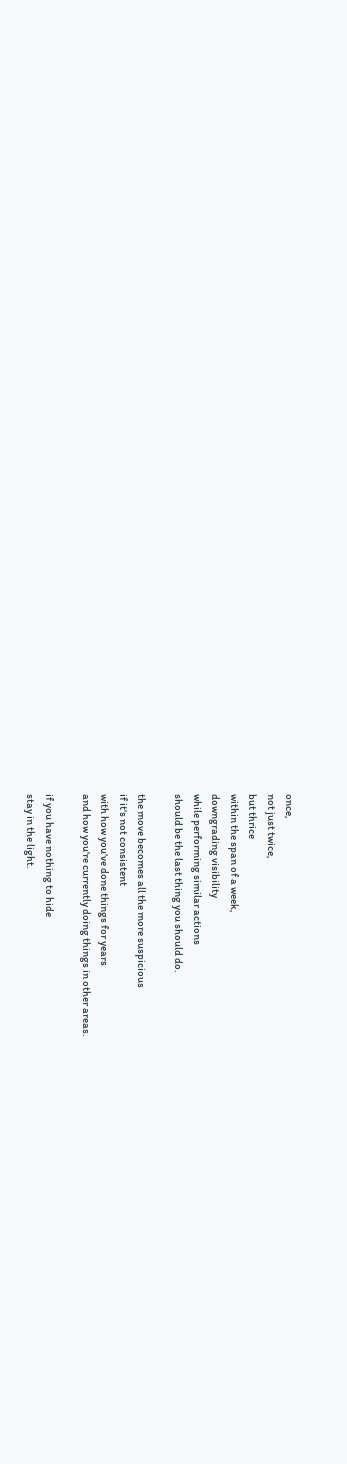once,
not just twice,
but thrice
within the span of a week,
downgrading visibility
while performing similar actions
should be the last thing you should do.

the move becomes all the more suspicious
if it's not consistent
with how you've done things for years
and how you're currently doing things in other areas.

if you have nothing to hide
stay in the light.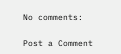No comments:

Post a Comment